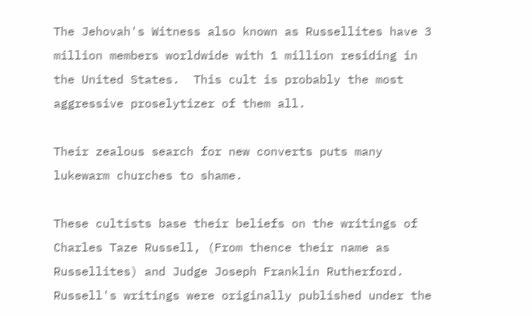The Jehovah's Witness also known as Russellites have 3 million members worldwide with 1 million residing in the United States.  This cult is probably the most aggressive proselytizer of them all.

Their zealous search for new converts puts many lukewarm churches to shame.

These cultists base their beliefs on the writings of Charles Taze Russell, (From thence their name as Russellites) and Judge Joseph Franklin Rutherford. Russell's writings were originally published under the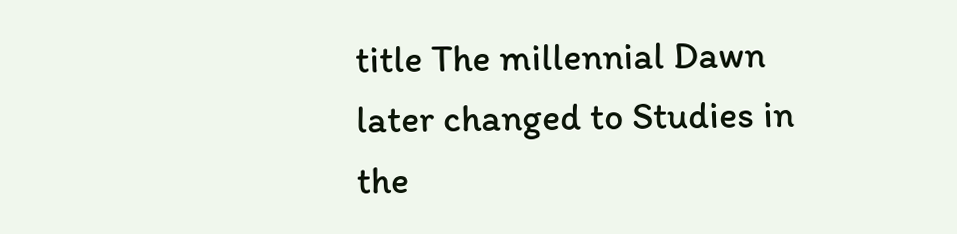title The millennial Dawn later changed to Studies in the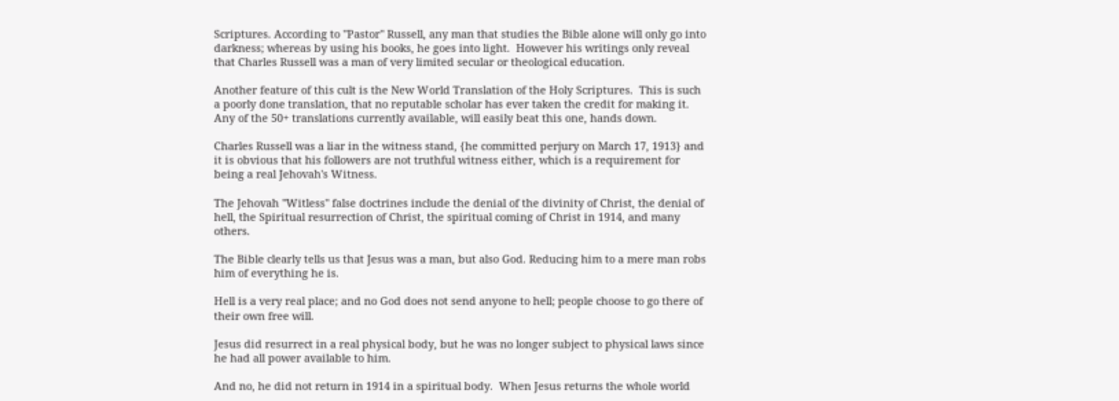Scriptures. According to "Pastor" Russell, any man that studies the Bible alone will only go into darkness; whereas by using his books, he goes into light.  However his writings only reveal that Charles Russell was a man of very limited secular or theological education.

Another feature of this cult is the New World Translation of the Holy Scriptures.  This is such a poorly done translation, that no reputable scholar has ever taken the credit for making it.  Any of the 50+ translations currently available, will easily beat this one, hands down.

Charles Russell was a liar in the witness stand, {he committed perjury on March 17, 1913} and it is obvious that his followers are not truthful witness either, which is a requirement for being a real Jehovah's Witness.

The Jehovah "Witless" false doctrines include the denial of the divinity of Christ, the denial of hell, the Spiritual resurrection of Christ, the spiritual coming of Christ in 1914, and many others.

The Bible clearly tells us that Jesus was a man, but also God. Reducing him to a mere man robs him of everything he is.

Hell is a very real place; and no God does not send anyone to hell; people choose to go there of their own free will.

Jesus did resurrect in a real physical body, but he was no longer subject to physical laws since he had all power available to him.

And no, he did not return in 1914 in a spiritual body.  When Jesus returns the whole world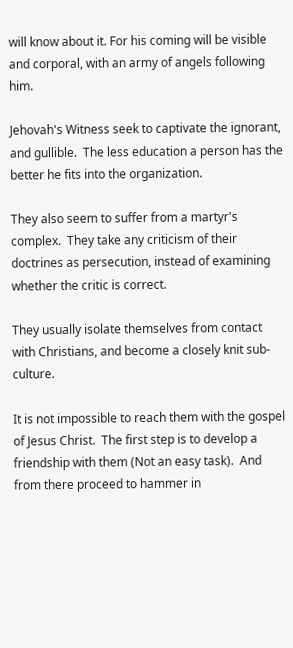will know about it. For his coming will be visible and corporal, with an army of angels following him.

Jehovah's Witness seek to captivate the ignorant, and gullible.  The less education a person has the better he fits into the organization.

They also seem to suffer from a martyr's complex.  They take any criticism of their doctrines as persecution, instead of examining whether the critic is correct.

They usually isolate themselves from contact with Christians, and become a closely knit sub-culture.

It is not impossible to reach them with the gospel of Jesus Christ.  The first step is to develop a friendship with them (Not an easy task).  And from there proceed to hammer in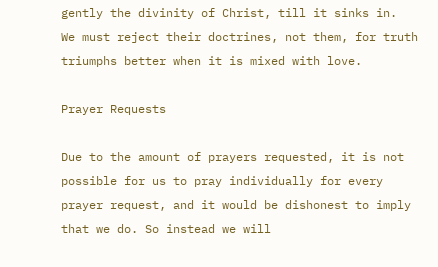gently the divinity of Christ, till it sinks in.  We must reject their doctrines, not them, for truth triumphs better when it is mixed with love.

Prayer Requests

Due to the amount of prayers requested, it is not possible for us to pray individually for every prayer request, and it would be dishonest to imply that we do. So instead we will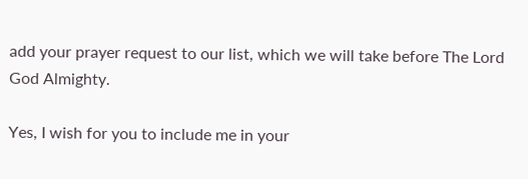add your prayer request to our list, which we will take before The Lord God Almighty.

Yes, I wish for you to include me in your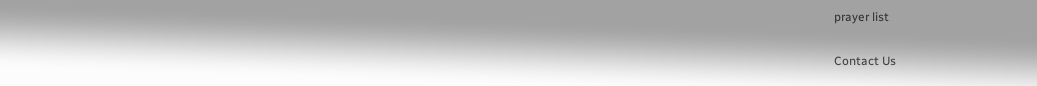prayer list

Contact Us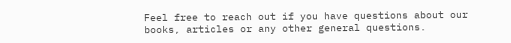Feel free to reach out if you have questions about our books, articles or any other general questions.